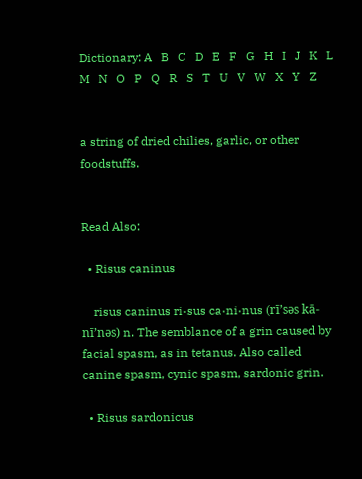Dictionary: A   B   C   D   E   F   G   H   I   J   K   L   M   N   O   P   Q   R   S   T   U   V   W   X   Y   Z


a string of dried chilies, garlic, or other foodstuffs.


Read Also:

  • Risus caninus

    risus caninus ri·sus ca·ni·nus (rī’səs kā-nī’nəs) n. The semblance of a grin caused by facial spasm, as in tetanus. Also called canine spasm, cynic spasm, sardonic grin.

  • Risus sardonicus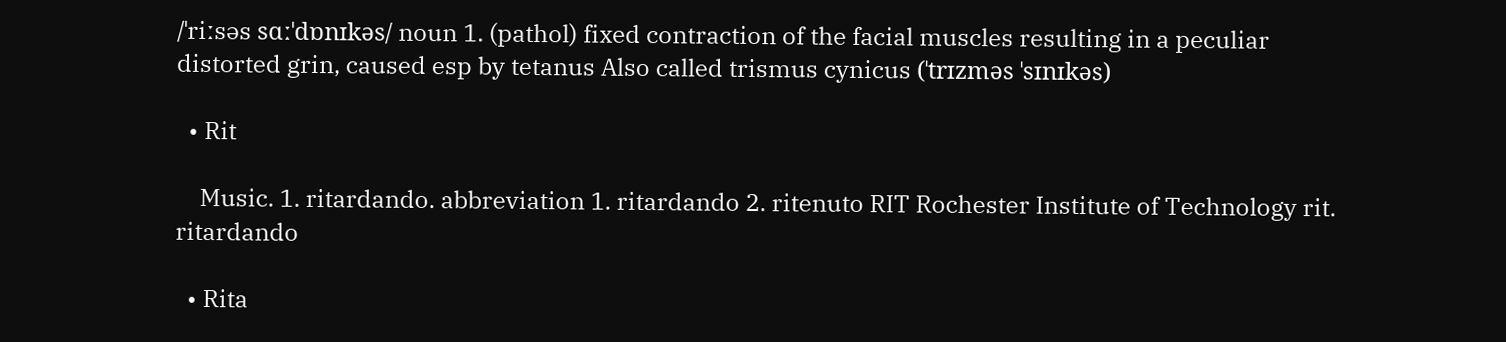/ˈriːsəs sɑːˈdɒnɪkəs/ noun 1. (pathol) fixed contraction of the facial muscles resulting in a peculiar distorted grin, caused esp by tetanus Also called trismus cynicus (ˈtrɪzməs ˈsɪnɪkəs)

  • Rit

    Music. 1. ritardando. abbreviation 1. ritardando 2. ritenuto RIT Rochester Institute of Technology rit. ritardando

  • Rita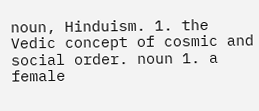noun, Hinduism. 1. the Vedic concept of cosmic and social order. noun 1. a female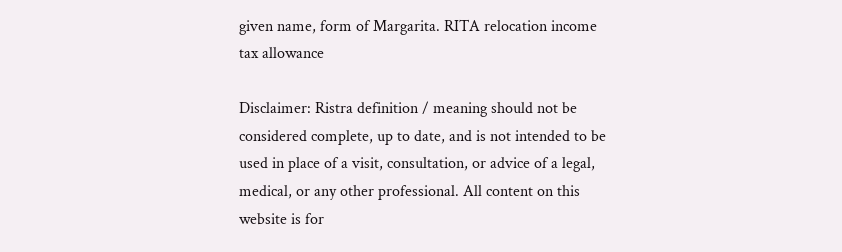given name, form of Margarita. RITA relocation income tax allowance

Disclaimer: Ristra definition / meaning should not be considered complete, up to date, and is not intended to be used in place of a visit, consultation, or advice of a legal, medical, or any other professional. All content on this website is for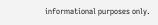informational purposes only.